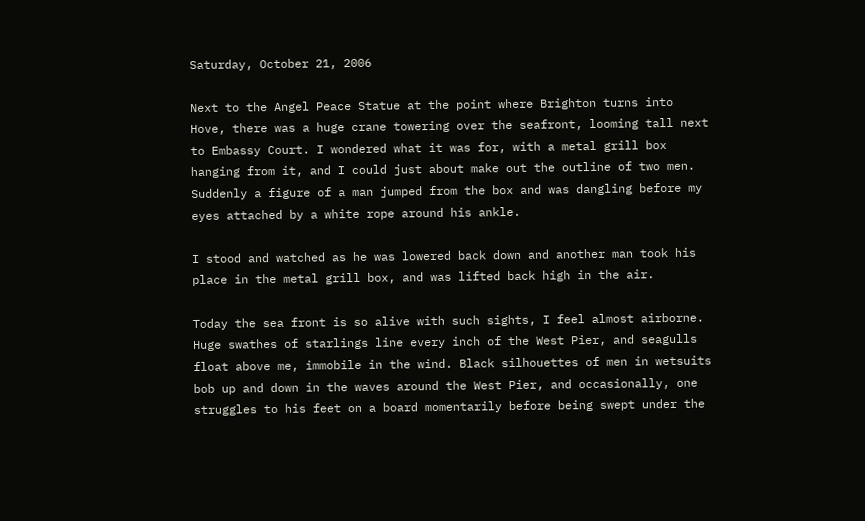Saturday, October 21, 2006

Next to the Angel Peace Statue at the point where Brighton turns into Hove, there was a huge crane towering over the seafront, looming tall next to Embassy Court. I wondered what it was for, with a metal grill box hanging from it, and I could just about make out the outline of two men. Suddenly a figure of a man jumped from the box and was dangling before my eyes attached by a white rope around his ankle.

I stood and watched as he was lowered back down and another man took his place in the metal grill box, and was lifted back high in the air.

Today the sea front is so alive with such sights, I feel almost airborne. Huge swathes of starlings line every inch of the West Pier, and seagulls float above me, immobile in the wind. Black silhouettes of men in wetsuits bob up and down in the waves around the West Pier, and occasionally, one struggles to his feet on a board momentarily before being swept under the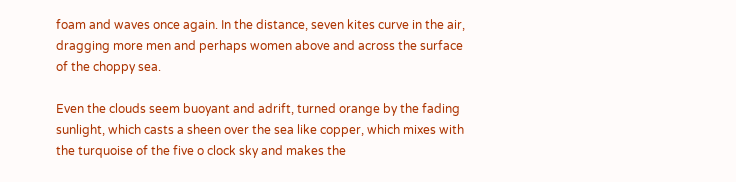foam and waves once again. In the distance, seven kites curve in the air, dragging more men and perhaps women above and across the surface of the choppy sea.

Even the clouds seem buoyant and adrift, turned orange by the fading sunlight, which casts a sheen over the sea like copper, which mixes with the turquoise of the five o clock sky and makes the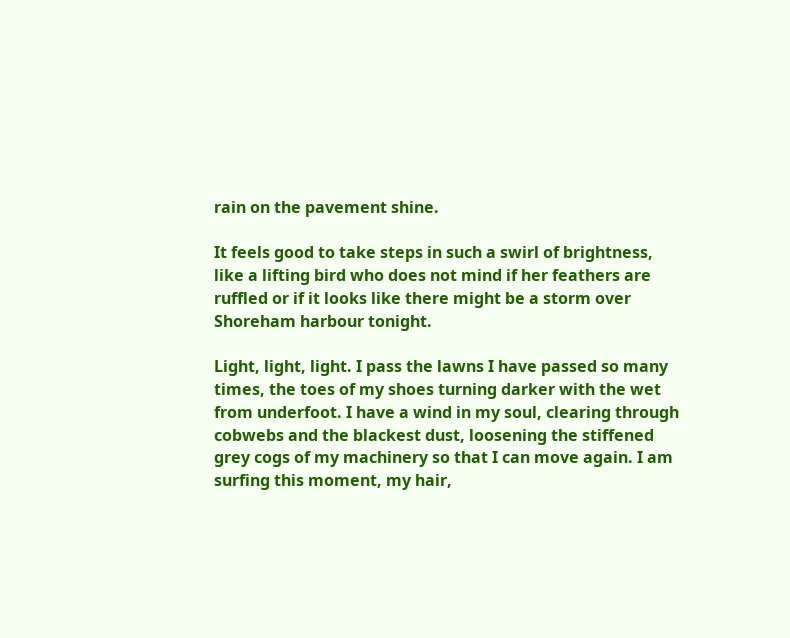rain on the pavement shine.

It feels good to take steps in such a swirl of brightness, like a lifting bird who does not mind if her feathers are ruffled or if it looks like there might be a storm over Shoreham harbour tonight.

Light, light, light. I pass the lawns I have passed so many times, the toes of my shoes turning darker with the wet from underfoot. I have a wind in my soul, clearing through cobwebs and the blackest dust, loosening the stiffened grey cogs of my machinery so that I can move again. I am surfing this moment, my hair,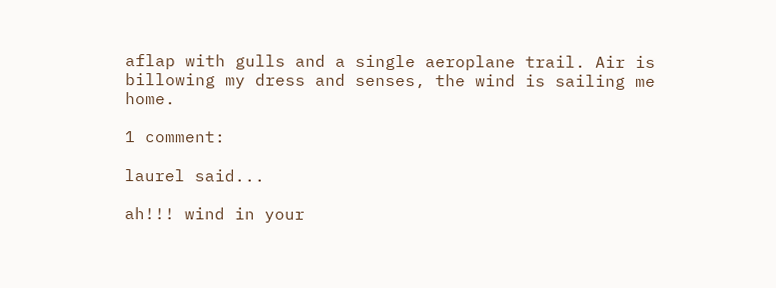aflap with gulls and a single aeroplane trail. Air is billowing my dress and senses, the wind is sailing me home.

1 comment:

laurel said...

ah!!! wind in your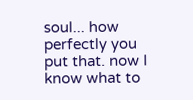soul... how perfectly you put that. now I know what to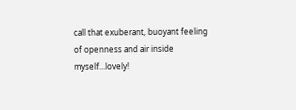call that exuberant, buoyant feeling of openness and air inside myself...lovely!